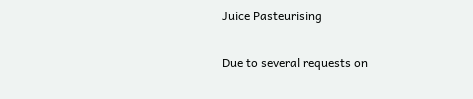Juice Pasteurising

Due to several requests on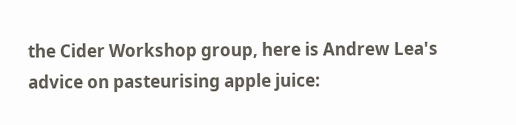the Cider Workshop group, here is Andrew Lea's advice on pasteurising apple juice: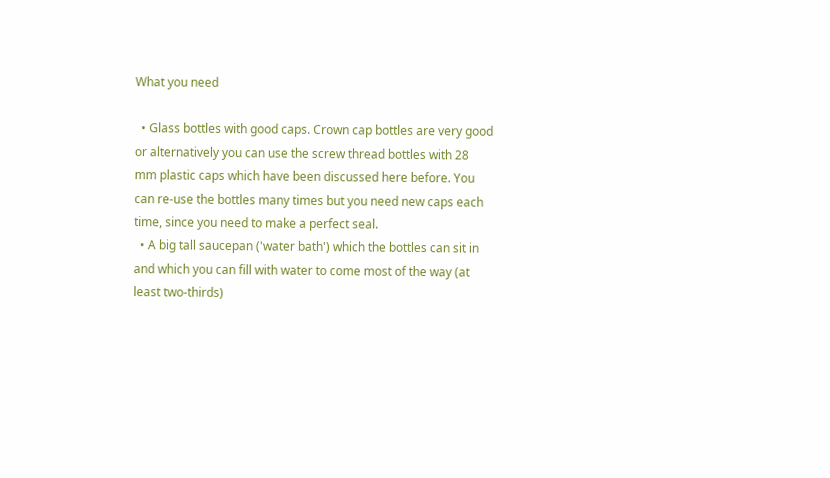What you need

  • Glass bottles with good caps. Crown cap bottles are very good or alternatively you can use the screw thread bottles with 28 mm plastic caps which have been discussed here before. You can re-use the bottles many times but you need new caps each time, since you need to make a perfect seal.
  • A big tall saucepan ('water bath') which the bottles can sit in and which you can fill with water to come most of the way (at least two-thirds)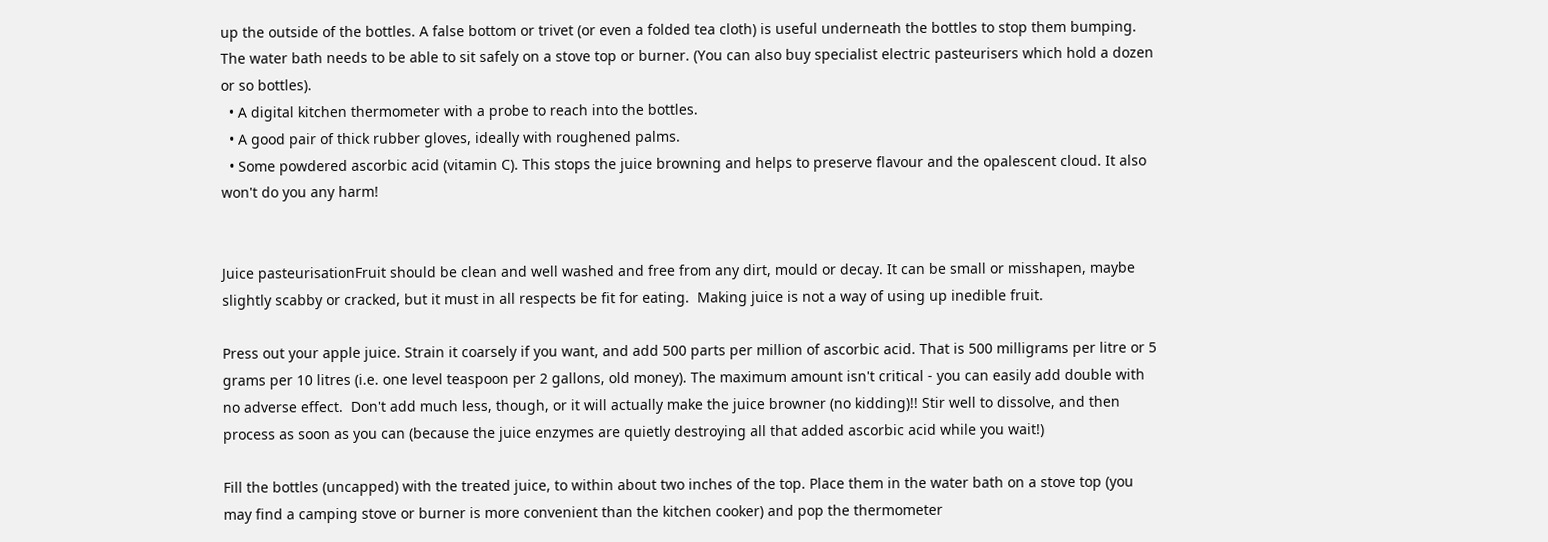up the outside of the bottles. A false bottom or trivet (or even a folded tea cloth) is useful underneath the bottles to stop them bumping. The water bath needs to be able to sit safely on a stove top or burner. (You can also buy specialist electric pasteurisers which hold a dozen or so bottles).
  • A digital kitchen thermometer with a probe to reach into the bottles.
  • A good pair of thick rubber gloves, ideally with roughened palms.
  • Some powdered ascorbic acid (vitamin C). This stops the juice browning and helps to preserve flavour and the opalescent cloud. It also won't do you any harm!


Juice pasteurisationFruit should be clean and well washed and free from any dirt, mould or decay. It can be small or misshapen, maybe slightly scabby or cracked, but it must in all respects be fit for eating.  Making juice is not a way of using up inedible fruit.

Press out your apple juice. Strain it coarsely if you want, and add 500 parts per million of ascorbic acid. That is 500 milligrams per litre or 5 grams per 10 litres (i.e. one level teaspoon per 2 gallons, old money). The maximum amount isn't critical - you can easily add double with no adverse effect.  Don't add much less, though, or it will actually make the juice browner (no kidding)!! Stir well to dissolve, and then process as soon as you can (because the juice enzymes are quietly destroying all that added ascorbic acid while you wait!)

Fill the bottles (uncapped) with the treated juice, to within about two inches of the top. Place them in the water bath on a stove top (you may find a camping stove or burner is more convenient than the kitchen cooker) and pop the thermometer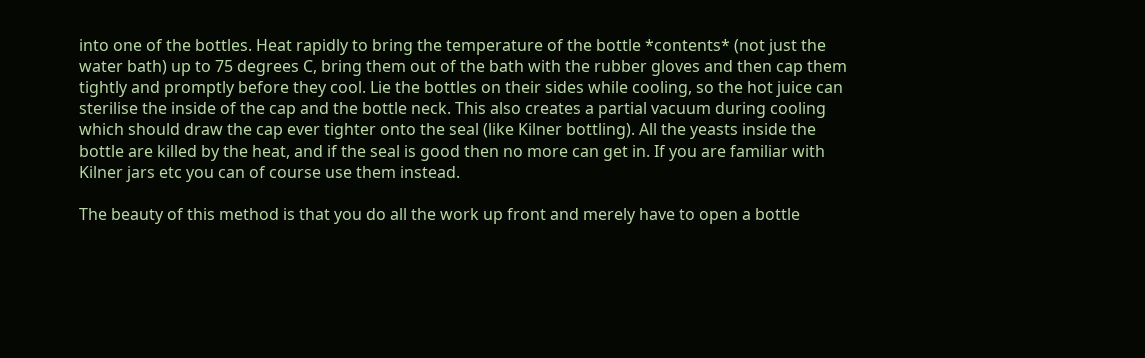into one of the bottles. Heat rapidly to bring the temperature of the bottle *contents* (not just the water bath) up to 75 degrees C, bring them out of the bath with the rubber gloves and then cap them tightly and promptly before they cool. Lie the bottles on their sides while cooling, so the hot juice can sterilise the inside of the cap and the bottle neck. This also creates a partial vacuum during cooling which should draw the cap ever tighter onto the seal (like Kilner bottling). All the yeasts inside the bottle are killed by the heat, and if the seal is good then no more can get in. If you are familiar with Kilner jars etc you can of course use them instead.

The beauty of this method is that you do all the work up front and merely have to open a bottle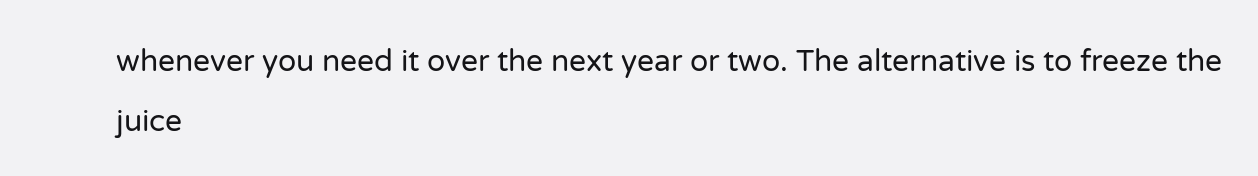whenever you need it over the next year or two. The alternative is to freeze the juice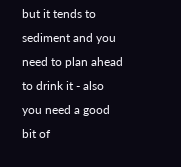but it tends to sediment and you need to plan ahead to drink it - also you need a good bit of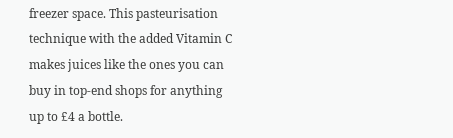freezer space. This pasteurisation technique with the added Vitamin C makes juices like the ones you can buy in top-end shops for anything up to £4 a bottle.